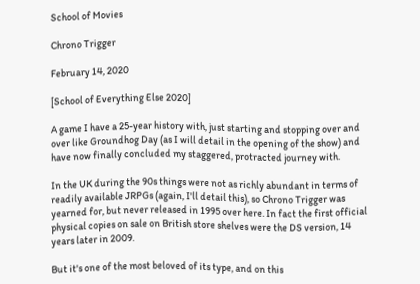School of Movies

Chrono Trigger

February 14, 2020

[School of Everything Else 2020]

A game I have a 25-year history with, just starting and stopping over and over like Groundhog Day (as I will detail in the opening of the show) and have now finally concluded my staggered, protracted journey with.

In the UK during the 90s things were not as richly abundant in terms of readily available JRPGs (again, I'll detail this), so Chrono Trigger was yearned for, but never released in 1995 over here. In fact the first official physical copies on sale on British store shelves were the DS version, 14 years later in 2009.

But it's one of the most beloved of its type, and on this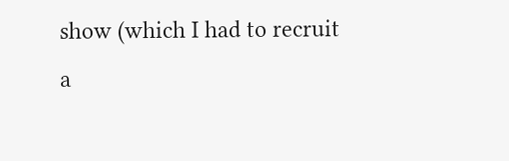show (which I had to recruit a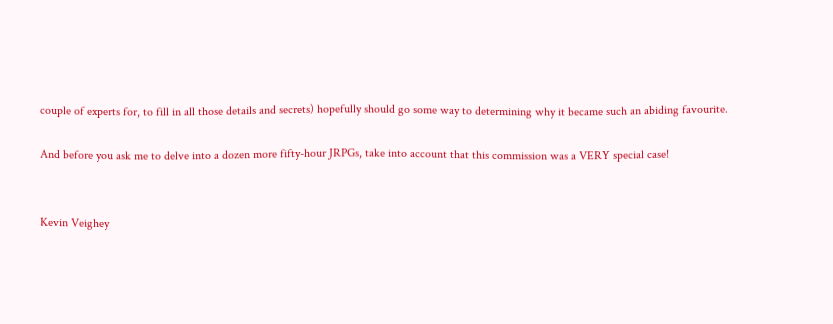couple of experts for, to fill in all those details and secrets) hopefully should go some way to determining why it became such an abiding favourite.

And before you ask me to delve into a dozen more fifty-hour JRPGs, take into account that this commission was a VERY special case!


Kevin Veighey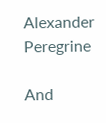Alexander Peregrine

And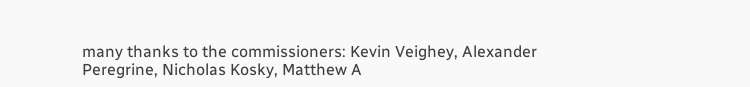many thanks to the commissioners: Kevin Veighey, Alexander Peregrine, Nicholas Kosky, Matthew A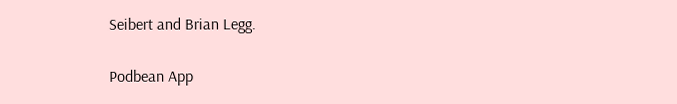Seibert and Brian Legg.

Podbean App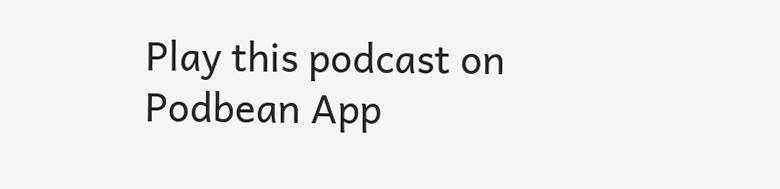Play this podcast on Podbean App